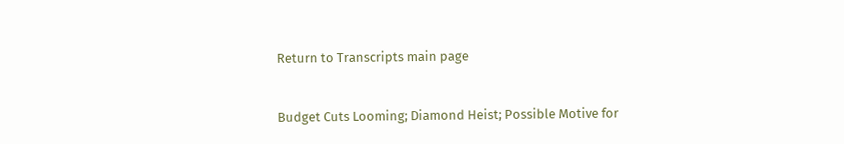Return to Transcripts main page


Budget Cuts Looming; Diamond Heist; Possible Motive for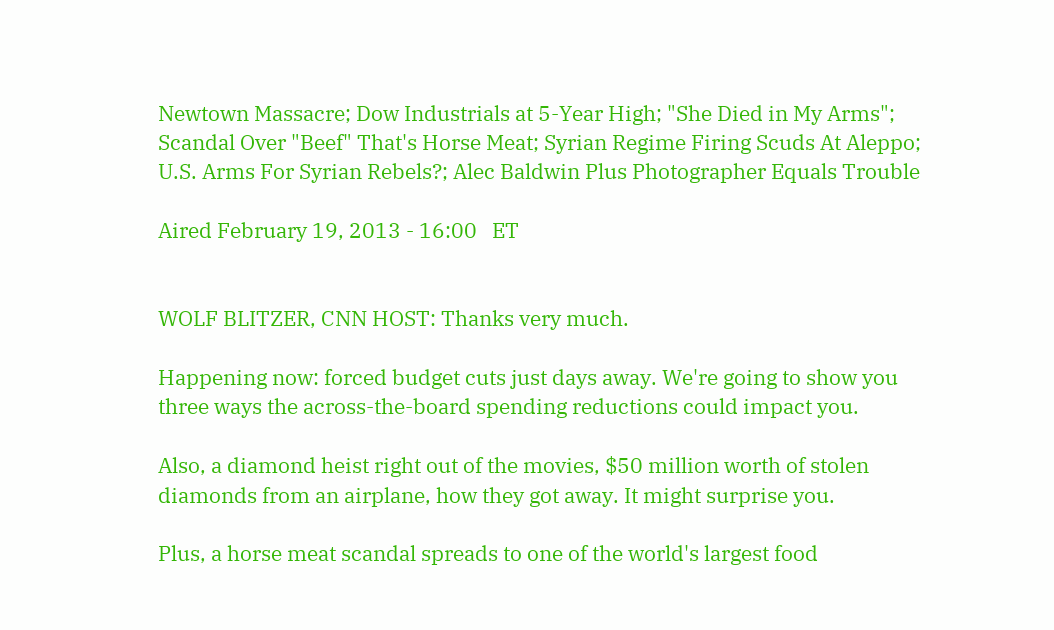Newtown Massacre; Dow Industrials at 5-Year High; "She Died in My Arms"; Scandal Over "Beef" That's Horse Meat; Syrian Regime Firing Scuds At Aleppo; U.S. Arms For Syrian Rebels?; Alec Baldwin Plus Photographer Equals Trouble

Aired February 19, 2013 - 16:00   ET


WOLF BLITZER, CNN HOST: Thanks very much.

Happening now: forced budget cuts just days away. We're going to show you three ways the across-the-board spending reductions could impact you.

Also, a diamond heist right out of the movies, $50 million worth of stolen diamonds from an airplane, how they got away. It might surprise you.

Plus, a horse meat scandal spreads to one of the world's largest food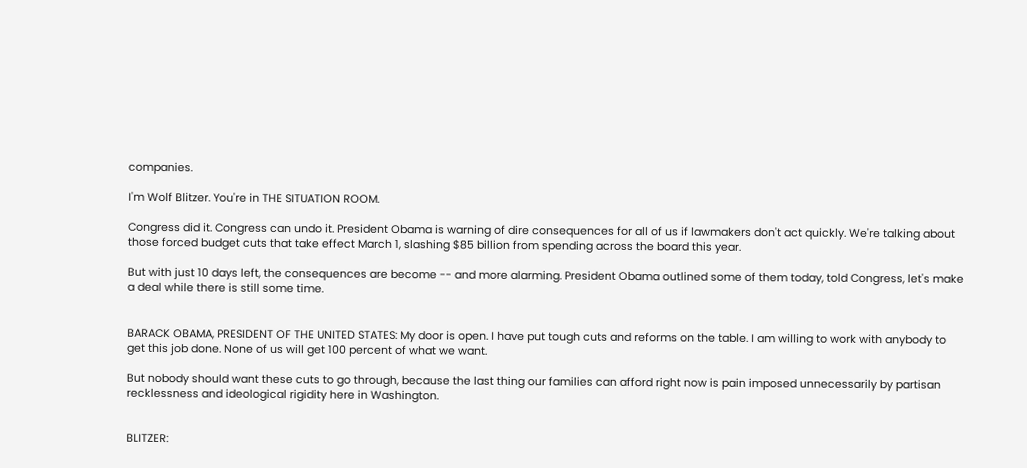companies.

I'm Wolf Blitzer. You're in THE SITUATION ROOM.

Congress did it. Congress can undo it. President Obama is warning of dire consequences for all of us if lawmakers don't act quickly. We're talking about those forced budget cuts that take effect March 1, slashing $85 billion from spending across the board this year.

But with just 10 days left, the consequences are become -- and more alarming. President Obama outlined some of them today, told Congress, let's make a deal while there is still some time.


BARACK OBAMA, PRESIDENT OF THE UNITED STATES: My door is open. I have put tough cuts and reforms on the table. I am willing to work with anybody to get this job done. None of us will get 100 percent of what we want.

But nobody should want these cuts to go through, because the last thing our families can afford right now is pain imposed unnecessarily by partisan recklessness and ideological rigidity here in Washington.


BLITZER: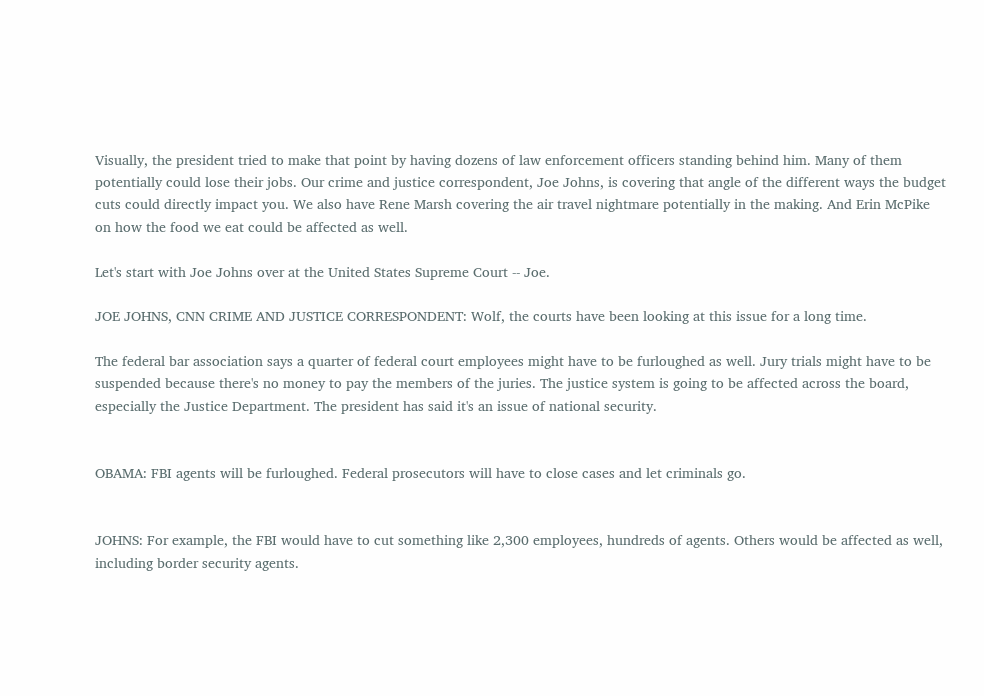Visually, the president tried to make that point by having dozens of law enforcement officers standing behind him. Many of them potentially could lose their jobs. Our crime and justice correspondent, Joe Johns, is covering that angle of the different ways the budget cuts could directly impact you. We also have Rene Marsh covering the air travel nightmare potentially in the making. And Erin McPike on how the food we eat could be affected as well.

Let's start with Joe Johns over at the United States Supreme Court -- Joe.

JOE JOHNS, CNN CRIME AND JUSTICE CORRESPONDENT: Wolf, the courts have been looking at this issue for a long time.

The federal bar association says a quarter of federal court employees might have to be furloughed as well. Jury trials might have to be suspended because there's no money to pay the members of the juries. The justice system is going to be affected across the board, especially the Justice Department. The president has said it's an issue of national security.


OBAMA: FBI agents will be furloughed. Federal prosecutors will have to close cases and let criminals go.


JOHNS: For example, the FBI would have to cut something like 2,300 employees, hundreds of agents. Others would be affected as well, including border security agents.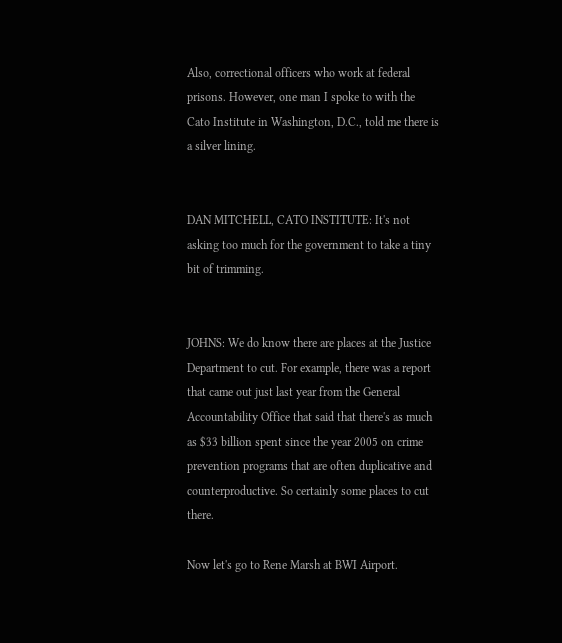Also, correctional officers who work at federal prisons. However, one man I spoke to with the Cato Institute in Washington, D.C., told me there is a silver lining.


DAN MITCHELL, CATO INSTITUTE: It's not asking too much for the government to take a tiny bit of trimming.


JOHNS: We do know there are places at the Justice Department to cut. For example, there was a report that came out just last year from the General Accountability Office that said that there's as much as $33 billion spent since the year 2005 on crime prevention programs that are often duplicative and counterproductive. So certainly some places to cut there.

Now let's go to Rene Marsh at BWI Airport.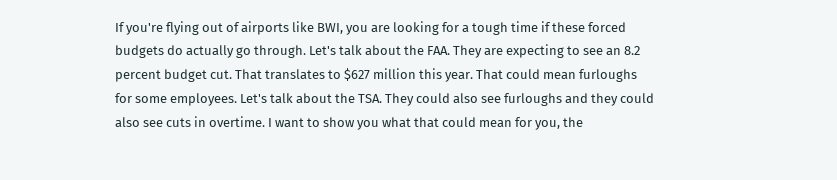If you're flying out of airports like BWI, you are looking for a tough time if these forced budgets do actually go through. Let's talk about the FAA. They are expecting to see an 8.2 percent budget cut. That translates to $627 million this year. That could mean furloughs for some employees. Let's talk about the TSA. They could also see furloughs and they could also see cuts in overtime. I want to show you what that could mean for you, the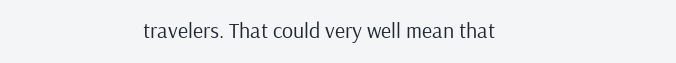travelers. That could very well mean that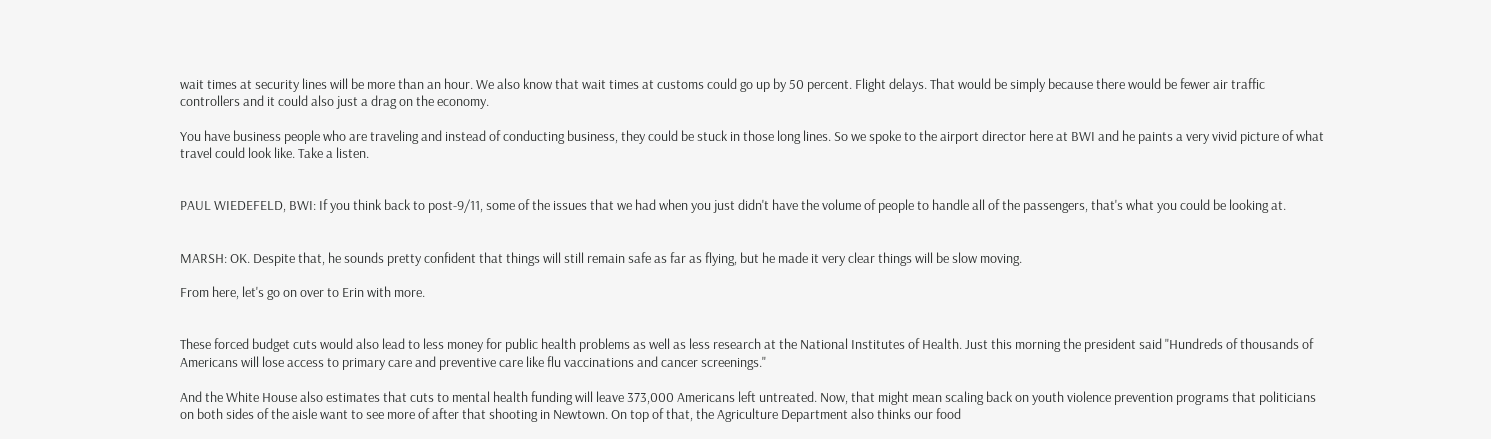wait times at security lines will be more than an hour. We also know that wait times at customs could go up by 50 percent. Flight delays. That would be simply because there would be fewer air traffic controllers and it could also just a drag on the economy.

You have business people who are traveling and instead of conducting business, they could be stuck in those long lines. So we spoke to the airport director here at BWI and he paints a very vivid picture of what travel could look like. Take a listen.


PAUL WIEDEFELD, BWI: If you think back to post-9/11, some of the issues that we had when you just didn't have the volume of people to handle all of the passengers, that's what you could be looking at.


MARSH: OK. Despite that, he sounds pretty confident that things will still remain safe as far as flying, but he made it very clear things will be slow moving.

From here, let's go on over to Erin with more.


These forced budget cuts would also lead to less money for public health problems as well as less research at the National Institutes of Health. Just this morning the president said "Hundreds of thousands of Americans will lose access to primary care and preventive care like flu vaccinations and cancer screenings."

And the White House also estimates that cuts to mental health funding will leave 373,000 Americans left untreated. Now, that might mean scaling back on youth violence prevention programs that politicians on both sides of the aisle want to see more of after that shooting in Newtown. On top of that, the Agriculture Department also thinks our food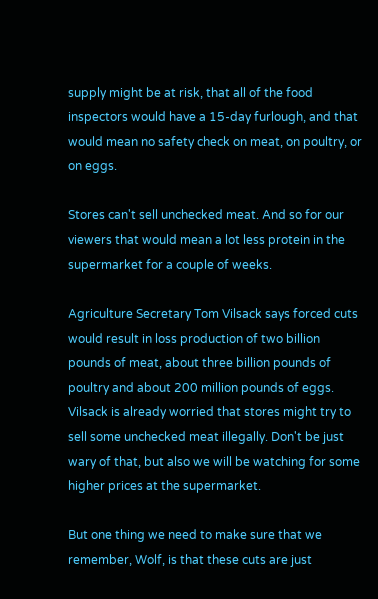supply might be at risk, that all of the food inspectors would have a 15-day furlough, and that would mean no safety check on meat, on poultry, or on eggs.

Stores can't sell unchecked meat. And so for our viewers that would mean a lot less protein in the supermarket for a couple of weeks.

Agriculture Secretary Tom Vilsack says forced cuts would result in loss production of two billion pounds of meat, about three billion pounds of poultry and about 200 million pounds of eggs. Vilsack is already worried that stores might try to sell some unchecked meat illegally. Don't be just wary of that, but also we will be watching for some higher prices at the supermarket.

But one thing we need to make sure that we remember, Wolf, is that these cuts are just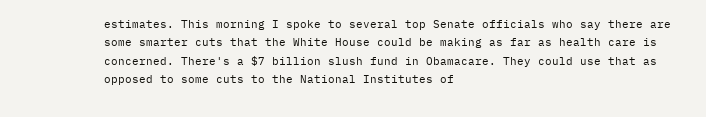estimates. This morning I spoke to several top Senate officials who say there are some smarter cuts that the White House could be making as far as health care is concerned. There's a $7 billion slush fund in Obamacare. They could use that as opposed to some cuts to the National Institutes of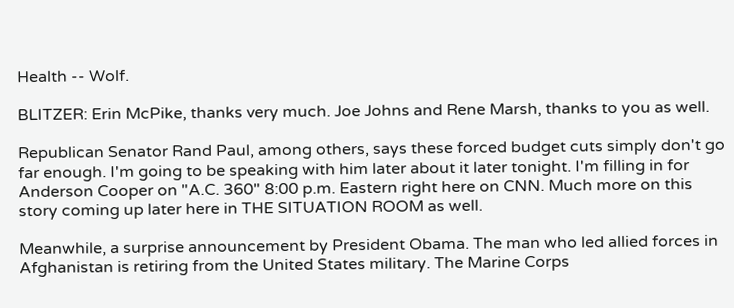Health -- Wolf.

BLITZER: Erin McPike, thanks very much. Joe Johns and Rene Marsh, thanks to you as well.

Republican Senator Rand Paul, among others, says these forced budget cuts simply don't go far enough. I'm going to be speaking with him later about it later tonight. I'm filling in for Anderson Cooper on "A.C. 360" 8:00 p.m. Eastern right here on CNN. Much more on this story coming up later here in THE SITUATION ROOM as well.

Meanwhile, a surprise announcement by President Obama. The man who led allied forces in Afghanistan is retiring from the United States military. The Marine Corps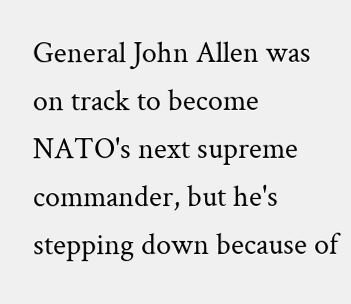General John Allen was on track to become NATO's next supreme commander, but he's stepping down because of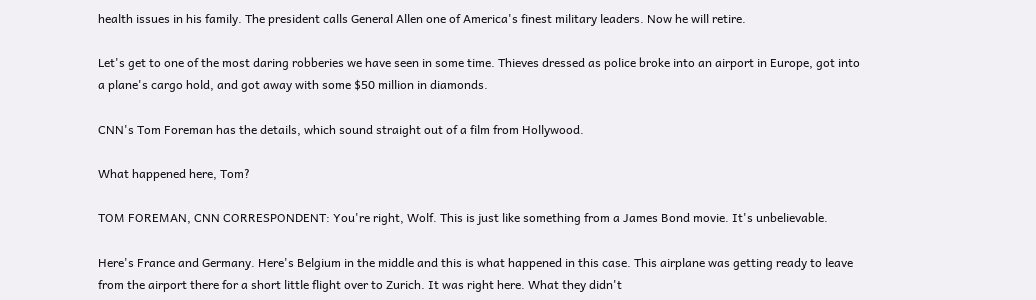health issues in his family. The president calls General Allen one of America's finest military leaders. Now he will retire.

Let's get to one of the most daring robberies we have seen in some time. Thieves dressed as police broke into an airport in Europe, got into a plane's cargo hold, and got away with some $50 million in diamonds.

CNN's Tom Foreman has the details, which sound straight out of a film from Hollywood.

What happened here, Tom?

TOM FOREMAN, CNN CORRESPONDENT: You're right, Wolf. This is just like something from a James Bond movie. It's unbelievable.

Here's France and Germany. Here's Belgium in the middle and this is what happened in this case. This airplane was getting ready to leave from the airport there for a short little flight over to Zurich. It was right here. What they didn't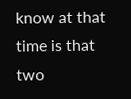know at that time is that two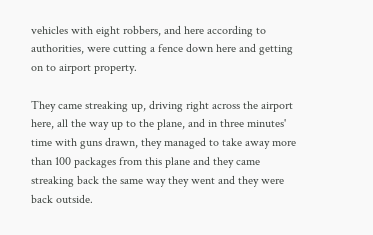vehicles with eight robbers, and here according to authorities, were cutting a fence down here and getting on to airport property.

They came streaking up, driving right across the airport here, all the way up to the plane, and in three minutes' time with guns drawn, they managed to take away more than 100 packages from this plane and they came streaking back the same way they went and they were back outside.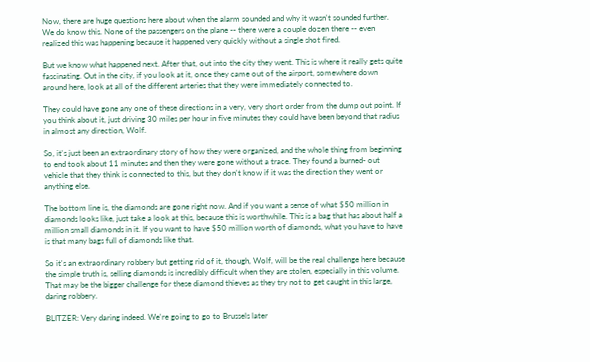Now, there are huge questions here about when the alarm sounded and why it wasn't sounded further. We do know this. None of the passengers on the plane -- there were a couple dozen there -- even realized this was happening because it happened very quickly without a single shot fired.

But we know what happened next. After that, out into the city they went. This is where it really gets quite fascinating. Out in the city, if you look at it, once they came out of the airport, somewhere down around here, look at all of the different arteries that they were immediately connected to.

They could have gone any one of these directions in a very, very short order from the dump out point. If you think about it, just driving 30 miles per hour in five minutes they could have been beyond that radius in almost any direction, Wolf.

So, it's just been an extraordinary story of how they were organized, and the whole thing from beginning to end took about 11 minutes and then they were gone without a trace. They found a burned- out vehicle that they think is connected to this, but they don't know if it was the direction they went or anything else.

The bottom line is, the diamonds are gone right now. And if you want a sense of what $50 million in diamonds looks like, just take a look at this, because this is worthwhile. This is a bag that has about half a million small diamonds in it. If you want to have $50 million worth of diamonds, what you have to have is that many bags full of diamonds like that.

So it's an extraordinary robbery but getting rid of it, though, Wolf, will be the real challenge here because the simple truth is, selling diamonds is incredibly difficult when they are stolen, especially in this volume. That may be the bigger challenge for these diamond thieves as they try not to get caught in this large, daring robbery.

BLITZER: Very daring indeed. We're going to go to Brussels later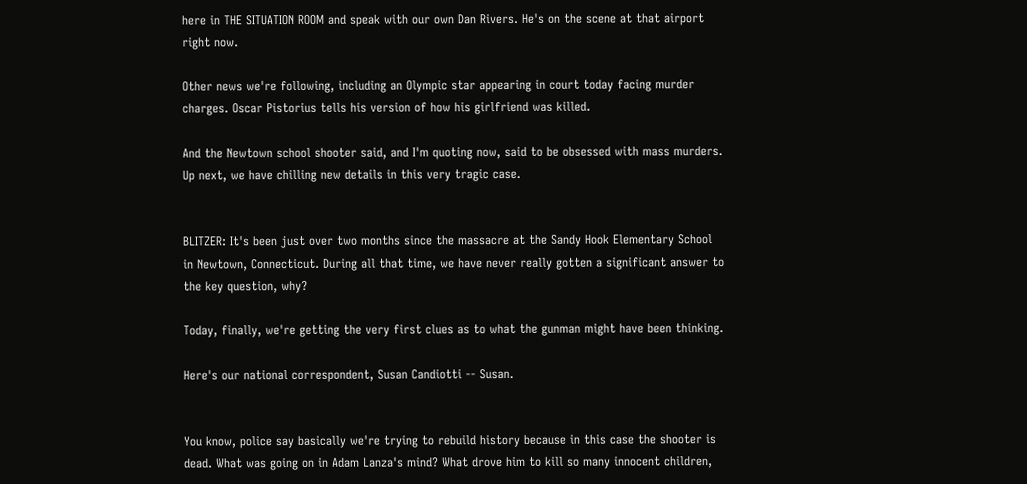here in THE SITUATION ROOM and speak with our own Dan Rivers. He's on the scene at that airport right now.

Other news we're following, including an Olympic star appearing in court today facing murder charges. Oscar Pistorius tells his version of how his girlfriend was killed.

And the Newtown school shooter said, and I'm quoting now, said to be obsessed with mass murders. Up next, we have chilling new details in this very tragic case.


BLITZER: It's been just over two months since the massacre at the Sandy Hook Elementary School in Newtown, Connecticut. During all that time, we have never really gotten a significant answer to the key question, why?

Today, finally, we're getting the very first clues as to what the gunman might have been thinking.

Here's our national correspondent, Susan Candiotti -- Susan.


You know, police say basically we're trying to rebuild history because in this case the shooter is dead. What was going on in Adam Lanza's mind? What drove him to kill so many innocent children,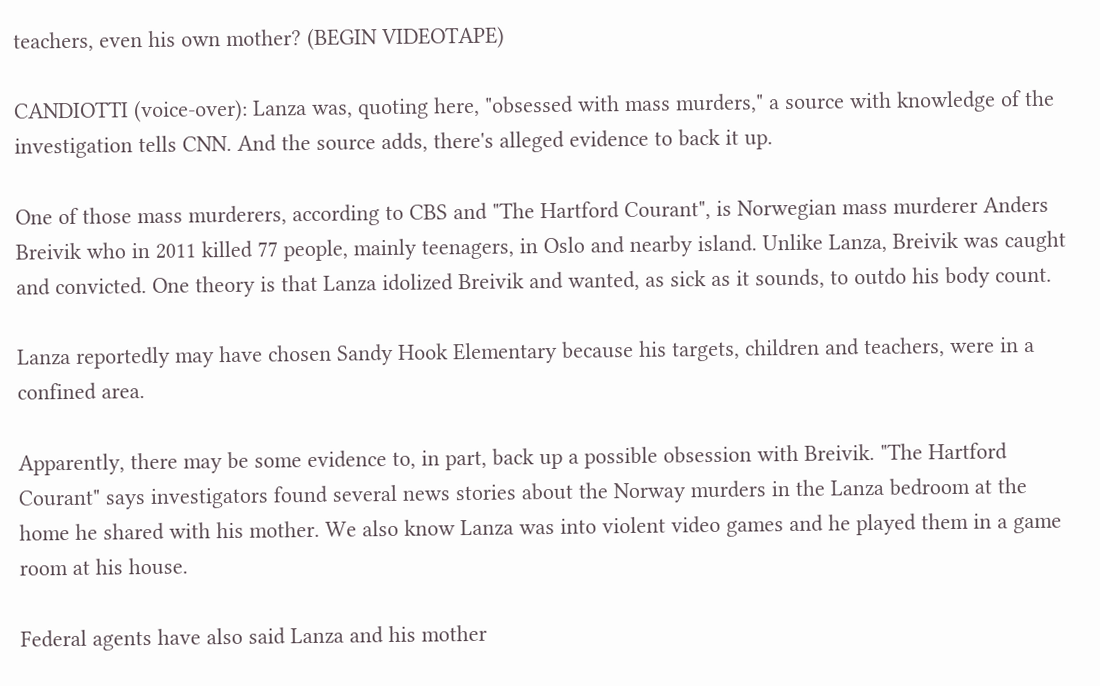teachers, even his own mother? (BEGIN VIDEOTAPE)

CANDIOTTI (voice-over): Lanza was, quoting here, "obsessed with mass murders," a source with knowledge of the investigation tells CNN. And the source adds, there's alleged evidence to back it up.

One of those mass murderers, according to CBS and "The Hartford Courant", is Norwegian mass murderer Anders Breivik who in 2011 killed 77 people, mainly teenagers, in Oslo and nearby island. Unlike Lanza, Breivik was caught and convicted. One theory is that Lanza idolized Breivik and wanted, as sick as it sounds, to outdo his body count.

Lanza reportedly may have chosen Sandy Hook Elementary because his targets, children and teachers, were in a confined area.

Apparently, there may be some evidence to, in part, back up a possible obsession with Breivik. "The Hartford Courant" says investigators found several news stories about the Norway murders in the Lanza bedroom at the home he shared with his mother. We also know Lanza was into violent video games and he played them in a game room at his house.

Federal agents have also said Lanza and his mother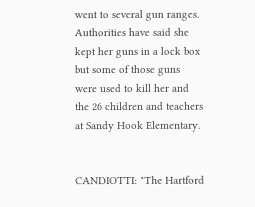went to several gun ranges. Authorities have said she kept her guns in a lock box but some of those guns were used to kill her and the 26 children and teachers at Sandy Hook Elementary.


CANDIOTTI: "The Hartford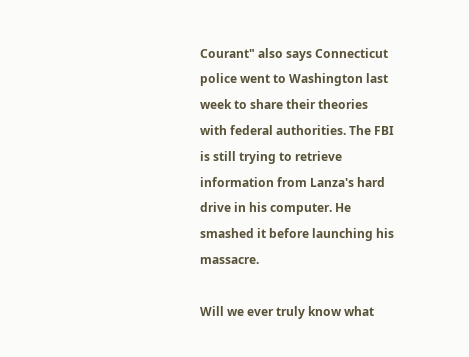Courant" also says Connecticut police went to Washington last week to share their theories with federal authorities. The FBI is still trying to retrieve information from Lanza's hard drive in his computer. He smashed it before launching his massacre.

Will we ever truly know what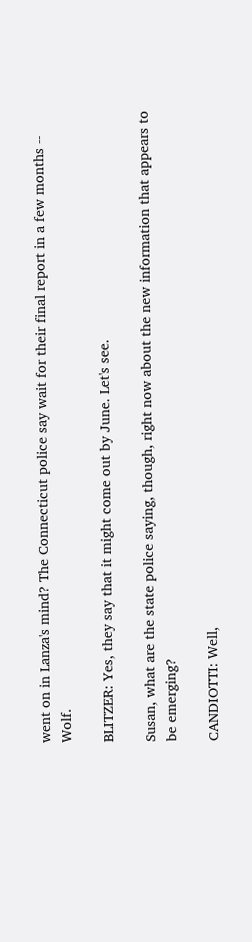went on in Lanza's mind? The Connecticut police say wait for their final report in a few months -- Wolf.

BLITZER: Yes, they say that it might come out by June. Let's see.

Susan, what are the state police saying, though, right now about the new information that appears to be emerging?

CANDIOTTI: Well,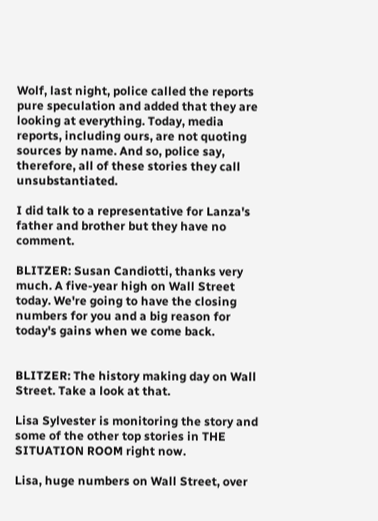Wolf, last night, police called the reports pure speculation and added that they are looking at everything. Today, media reports, including ours, are not quoting sources by name. And so, police say, therefore, all of these stories they call unsubstantiated.

I did talk to a representative for Lanza's father and brother but they have no comment.

BLITZER: Susan Candiotti, thanks very much. A five-year high on Wall Street today. We're going to have the closing numbers for you and a big reason for today's gains when we come back.


BLITZER: The history making day on Wall Street. Take a look at that.

Lisa Sylvester is monitoring the story and some of the other top stories in THE SITUATION ROOM right now.

Lisa, huge numbers on Wall Street, over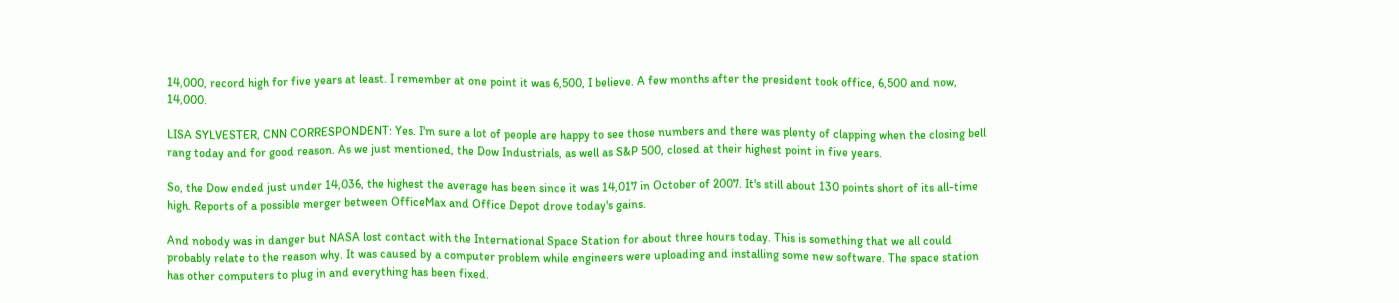14,000, record high for five years at least. I remember at one point it was 6,500, I believe. A few months after the president took office, 6,500 and now, 14,000.

LISA SYLVESTER, CNN CORRESPONDENT: Yes. I'm sure a lot of people are happy to see those numbers and there was plenty of clapping when the closing bell rang today and for good reason. As we just mentioned, the Dow Industrials, as well as S&P 500, closed at their highest point in five years.

So, the Dow ended just under 14,036, the highest the average has been since it was 14,017 in October of 2007. It's still about 130 points short of its all-time high. Reports of a possible merger between OfficeMax and Office Depot drove today's gains.

And nobody was in danger but NASA lost contact with the International Space Station for about three hours today. This is something that we all could probably relate to the reason why. It was caused by a computer problem while engineers were uploading and installing some new software. The space station has other computers to plug in and everything has been fixed.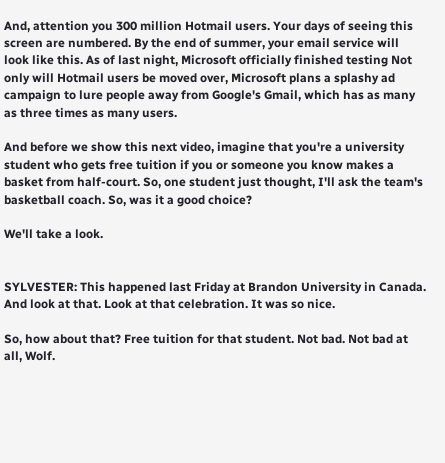And, attention you 300 million Hotmail users. Your days of seeing this screen are numbered. By the end of summer, your email service will look like this. As of last night, Microsoft officially finished testing Not only will Hotmail users be moved over, Microsoft plans a splashy ad campaign to lure people away from Google's Gmail, which has as many as three times as many users.

And before we show this next video, imagine that you're a university student who gets free tuition if you or someone you know makes a basket from half-court. So, one student just thought, I'll ask the team's basketball coach. So, was it a good choice?

We'll take a look.


SYLVESTER: This happened last Friday at Brandon University in Canada. And look at that. Look at that celebration. It was so nice.

So, how about that? Free tuition for that student. Not bad. Not bad at all, Wolf.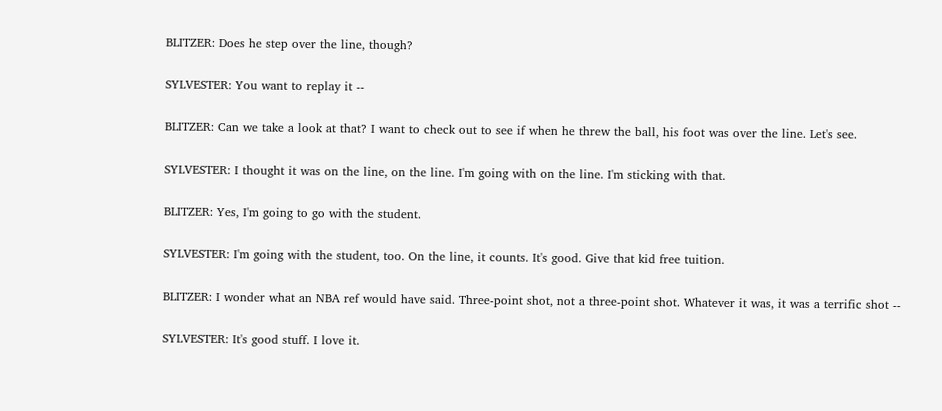BLITZER: Does he step over the line, though?

SYLVESTER: You want to replay it --

BLITZER: Can we take a look at that? I want to check out to see if when he threw the ball, his foot was over the line. Let's see.

SYLVESTER: I thought it was on the line, on the line. I'm going with on the line. I'm sticking with that.

BLITZER: Yes, I'm going to go with the student.

SYLVESTER: I'm going with the student, too. On the line, it counts. It's good. Give that kid free tuition.

BLITZER: I wonder what an NBA ref would have said. Three-point shot, not a three-point shot. Whatever it was, it was a terrific shot --

SYLVESTER: It's good stuff. I love it.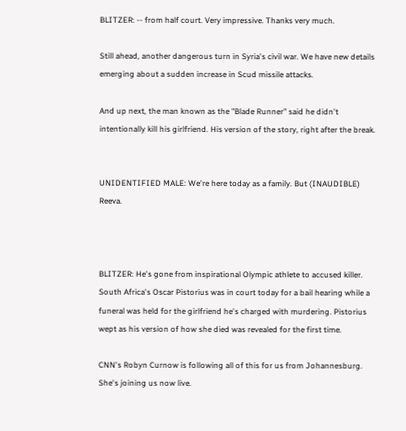BLITZER: -- from half court. Very impressive. Thanks very much.

Still ahead, another dangerous turn in Syria's civil war. We have new details emerging about a sudden increase in Scud missile attacks.

And up next, the man known as the "Blade Runner" said he didn't intentionally kill his girlfriend. His version of the story, right after the break.


UNIDENTIFIED MALE: We're here today as a family. But (INAUDIBLE) Reeva.



BLITZER: He's gone from inspirational Olympic athlete to accused killer. South Africa's Oscar Pistorius was in court today for a bail hearing while a funeral was held for the girlfriend he's charged with murdering. Pistorius wept as his version of how she died was revealed for the first time.

CNN's Robyn Curnow is following all of this for us from Johannesburg. She's joining us now live.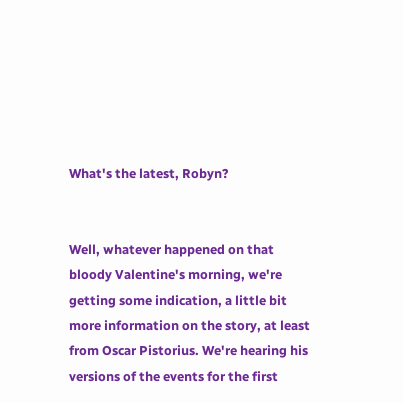What's the latest, Robyn?


Well, whatever happened on that bloody Valentine's morning, we're getting some indication, a little bit more information on the story, at least from Oscar Pistorius. We're hearing his versions of the events for the first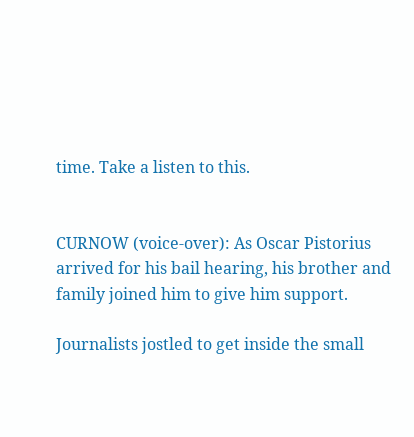time. Take a listen to this.


CURNOW (voice-over): As Oscar Pistorius arrived for his bail hearing, his brother and family joined him to give him support.

Journalists jostled to get inside the small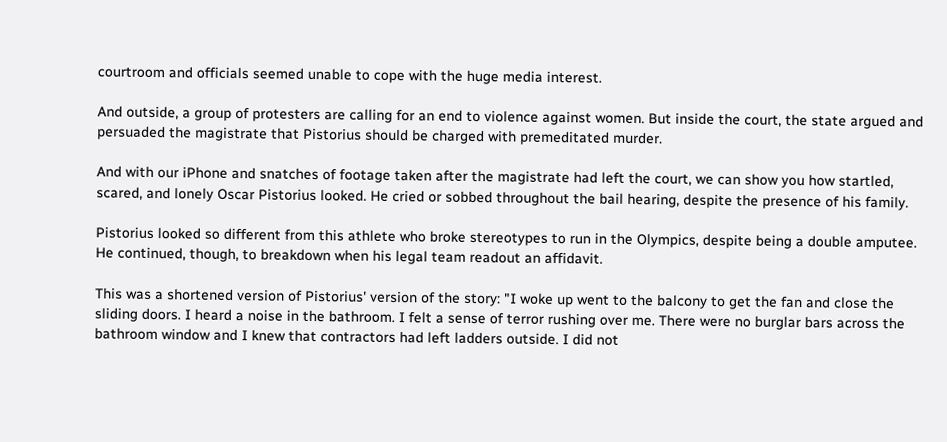courtroom and officials seemed unable to cope with the huge media interest.

And outside, a group of protesters are calling for an end to violence against women. But inside the court, the state argued and persuaded the magistrate that Pistorius should be charged with premeditated murder.

And with our iPhone and snatches of footage taken after the magistrate had left the court, we can show you how startled, scared, and lonely Oscar Pistorius looked. He cried or sobbed throughout the bail hearing, despite the presence of his family.

Pistorius looked so different from this athlete who broke stereotypes to run in the Olympics, despite being a double amputee. He continued, though, to breakdown when his legal team readout an affidavit.

This was a shortened version of Pistorius' version of the story: "I woke up went to the balcony to get the fan and close the sliding doors. I heard a noise in the bathroom. I felt a sense of terror rushing over me. There were no burglar bars across the bathroom window and I knew that contractors had left ladders outside. I did not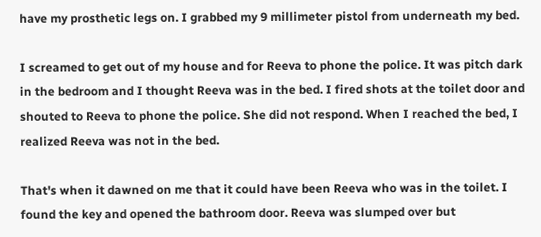have my prosthetic legs on. I grabbed my 9 millimeter pistol from underneath my bed.

I screamed to get out of my house and for Reeva to phone the police. It was pitch dark in the bedroom and I thought Reeva was in the bed. I fired shots at the toilet door and shouted to Reeva to phone the police. She did not respond. When I reached the bed, I realized Reeva was not in the bed.

That's when it dawned on me that it could have been Reeva who was in the toilet. I found the key and opened the bathroom door. Reeva was slumped over but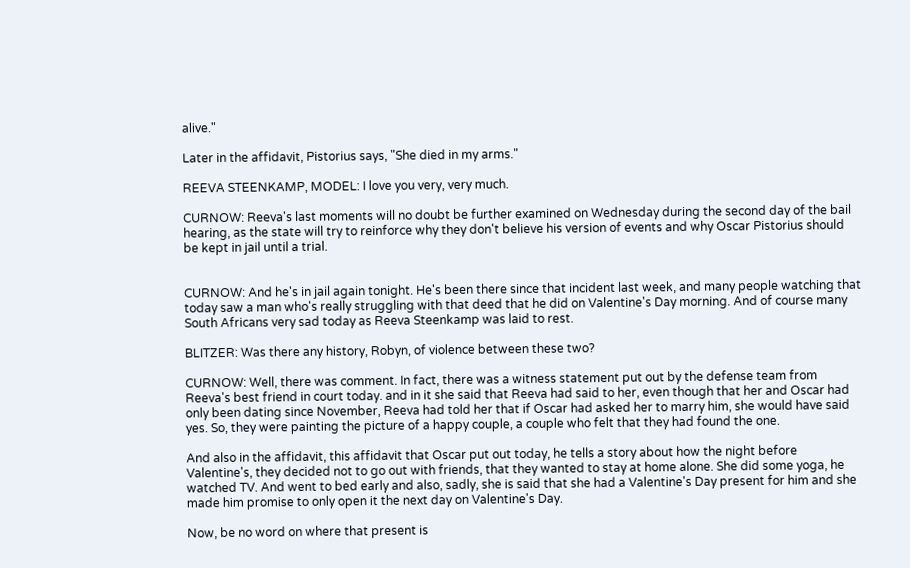alive."

Later in the affidavit, Pistorius says, "She died in my arms."

REEVA STEENKAMP, MODEL: I love you very, very much.

CURNOW: Reeva's last moments will no doubt be further examined on Wednesday during the second day of the bail hearing, as the state will try to reinforce why they don't believe his version of events and why Oscar Pistorius should be kept in jail until a trial.


CURNOW: And he's in jail again tonight. He's been there since that incident last week, and many people watching that today saw a man who's really struggling with that deed that he did on Valentine's Day morning. And of course many South Africans very sad today as Reeva Steenkamp was laid to rest.

BLITZER: Was there any history, Robyn, of violence between these two?

CURNOW: Well, there was comment. In fact, there was a witness statement put out by the defense team from Reeva's best friend in court today. and in it she said that Reeva had said to her, even though that her and Oscar had only been dating since November, Reeva had told her that if Oscar had asked her to marry him, she would have said yes. So, they were painting the picture of a happy couple, a couple who felt that they had found the one.

And also in the affidavit, this affidavit that Oscar put out today, he tells a story about how the night before Valentine's, they decided not to go out with friends, that they wanted to stay at home alone. She did some yoga, he watched TV. And went to bed early and also, sadly, she is said that she had a Valentine's Day present for him and she made him promise to only open it the next day on Valentine's Day.

Now, be no word on where that present is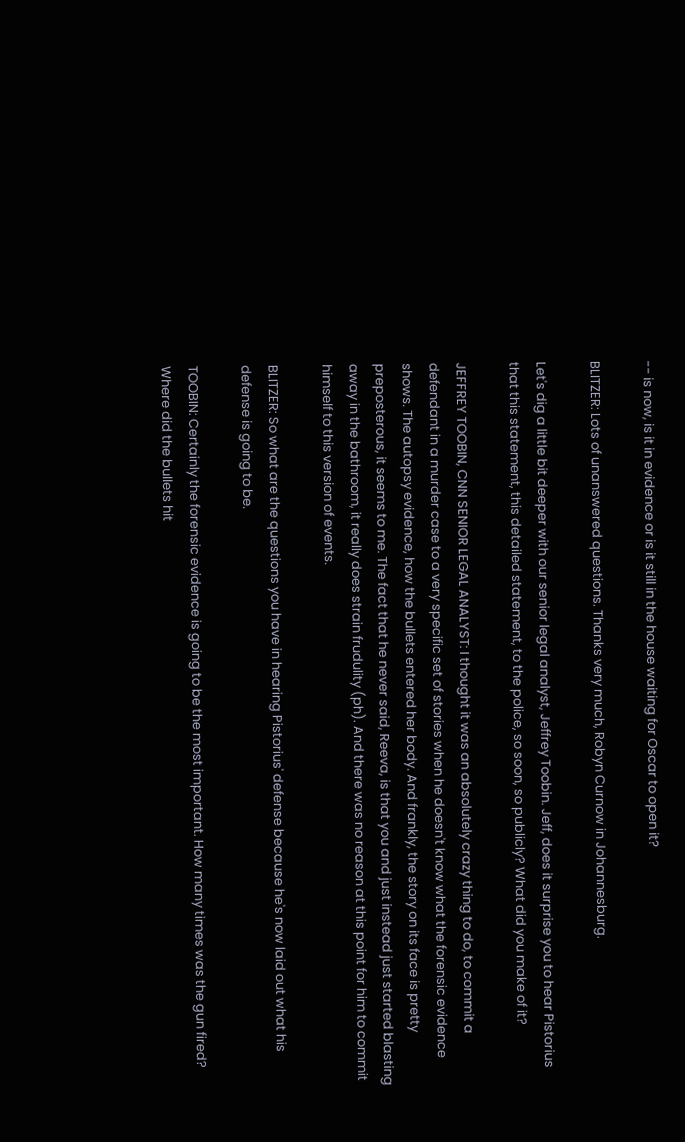-- is now, is it in evidence or is it still in the house waiting for Oscar to open it?

BLITZER: Lots of unanswered questions. Thanks very much, Robyn Curnow in Johannesburg.

Let's dig a little bit deeper with our senior legal analyst, Jeffrey Toobin. Jeff, does it surprise you to hear Pistorius that this statement, this detailed statement, to the police, so soon, so publicly? What did you make of it?

JEFFREY TOOBIN, CNN SENIOR LEGAL ANALYST: I thought it was an absolutely crazy thing to do, to commit a defendant in a murder case to a very specific set of stories when he doesn't know what the forensic evidence shows. The autopsy evidence, how the bullets entered her body. And frankly, the story on its face is pretty preposterous, it seems to me. The fact that he never said, Reeva, is that you and just instead just started blasting away in the bathroom, it really does strain frudulity (ph). And there was no reason at this point for him to commit himself to this version of events.

BLITZER: So what are the questions you have in hearing Pistorius' defense because he's now laid out what his defense is going to be.

TOOBIN: Certainly the forensic evidence is going to be the most important. How many times was the gun fired? Where did the bullets hit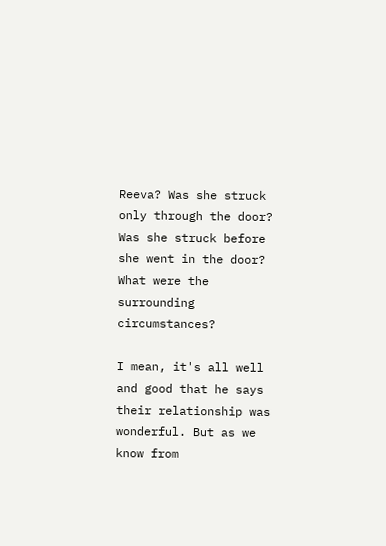Reeva? Was she struck only through the door? Was she struck before she went in the door? What were the surrounding circumstances?

I mean, it's all well and good that he says their relationship was wonderful. But as we know from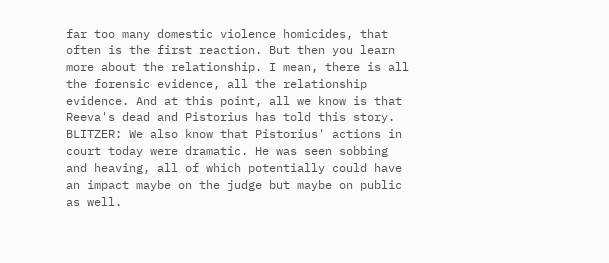far too many domestic violence homicides, that often is the first reaction. But then you learn more about the relationship. I mean, there is all the forensic evidence, all the relationship evidence. And at this point, all we know is that Reeva's dead and Pistorius has told this story. BLITZER: We also know that Pistorius' actions in court today were dramatic. He was seen sobbing and heaving, all of which potentially could have an impact maybe on the judge but maybe on public as well.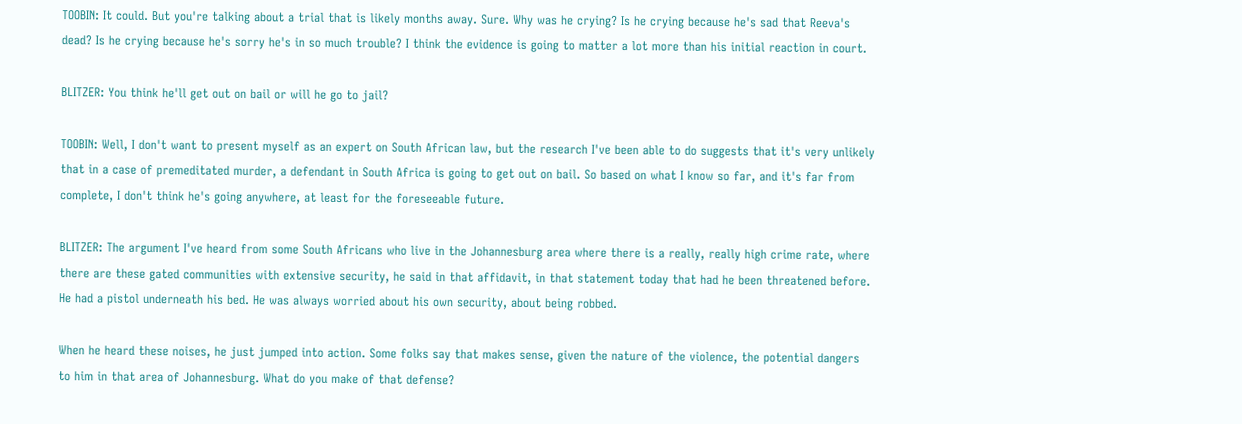TOOBIN: It could. But you're talking about a trial that is likely months away. Sure. Why was he crying? Is he crying because he's sad that Reeva's dead? Is he crying because he's sorry he's in so much trouble? I think the evidence is going to matter a lot more than his initial reaction in court.

BLITZER: You think he'll get out on bail or will he go to jail?

TOOBIN: Well, I don't want to present myself as an expert on South African law, but the research I've been able to do suggests that it's very unlikely that in a case of premeditated murder, a defendant in South Africa is going to get out on bail. So based on what I know so far, and it's far from complete, I don't think he's going anywhere, at least for the foreseeable future.

BLITZER: The argument I've heard from some South Africans who live in the Johannesburg area where there is a really, really high crime rate, where there are these gated communities with extensive security, he said in that affidavit, in that statement today that had he been threatened before. He had a pistol underneath his bed. He was always worried about his own security, about being robbed.

When he heard these noises, he just jumped into action. Some folks say that makes sense, given the nature of the violence, the potential dangers to him in that area of Johannesburg. What do you make of that defense?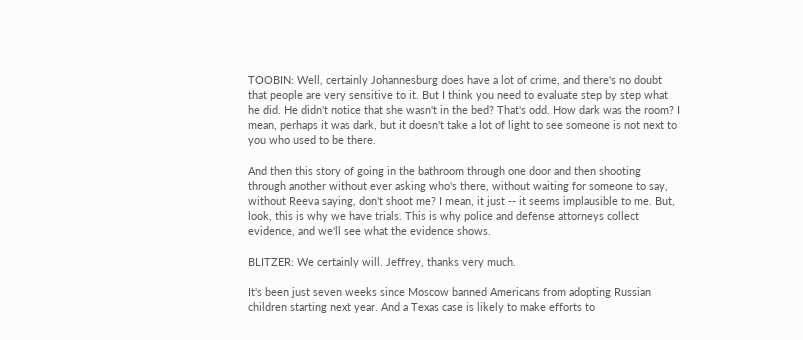TOOBIN: Well, certainly Johannesburg does have a lot of crime, and there's no doubt that people are very sensitive to it. But I think you need to evaluate step by step what he did. He didn't notice that she wasn't in the bed? That's odd. How dark was the room? I mean, perhaps it was dark, but it doesn't take a lot of light to see someone is not next to you who used to be there.

And then this story of going in the bathroom through one door and then shooting through another without ever asking who's there, without waiting for someone to say, without Reeva saying, don't shoot me? I mean, it just -- it seems implausible to me. But, look, this is why we have trials. This is why police and defense attorneys collect evidence, and we'll see what the evidence shows.

BLITZER: We certainly will. Jeffrey, thanks very much.

It's been just seven weeks since Moscow banned Americans from adopting Russian children starting next year. And a Texas case is likely to make efforts to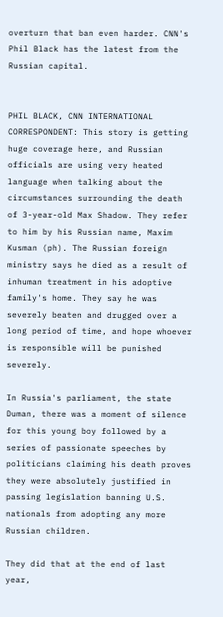overturn that ban even harder. CNN's Phil Black has the latest from the Russian capital.


PHIL BLACK, CNN INTERNATIONAL CORRESPONDENT: This story is getting huge coverage here, and Russian officials are using very heated language when talking about the circumstances surrounding the death of 3-year-old Max Shadow. They refer to him by his Russian name, Maxim Kusman (ph). The Russian foreign ministry says he died as a result of inhuman treatment in his adoptive family's home. They say he was severely beaten and drugged over a long period of time, and hope whoever is responsible will be punished severely.

In Russia's parliament, the state Duman, there was a moment of silence for this young boy followed by a series of passionate speeches by politicians claiming his death proves they were absolutely justified in passing legislation banning U.S. nationals from adopting any more Russian children.

They did that at the end of last year,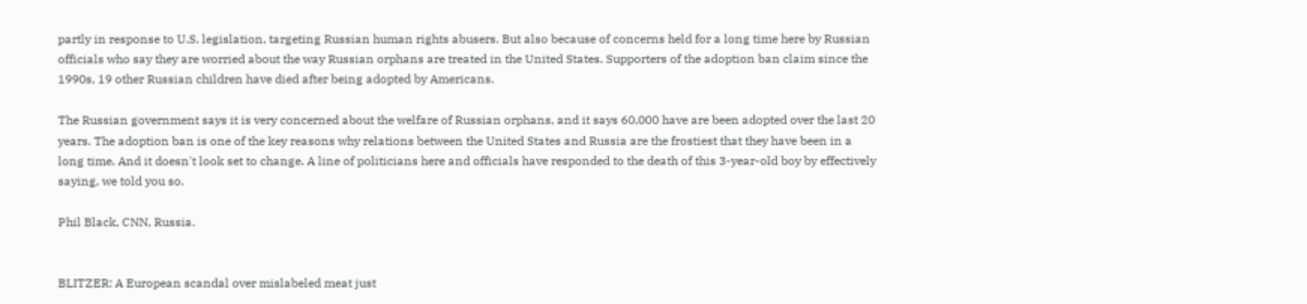partly in response to U.S. legislation, targeting Russian human rights abusers. But also because of concerns held for a long time here by Russian officials who say they are worried about the way Russian orphans are treated in the United States. Supporters of the adoption ban claim since the 1990s, 19 other Russian children have died after being adopted by Americans.

The Russian government says it is very concerned about the welfare of Russian orphans, and it says 60,000 have are been adopted over the last 20 years. The adoption ban is one of the key reasons why relations between the United States and Russia are the frostiest that they have been in a long time. And it doesn't look set to change. A line of politicians here and officials have responded to the death of this 3-year-old boy by effectively saying, we told you so.

Phil Black, CNN, Russia.


BLITZER: A European scandal over mislabeled meat just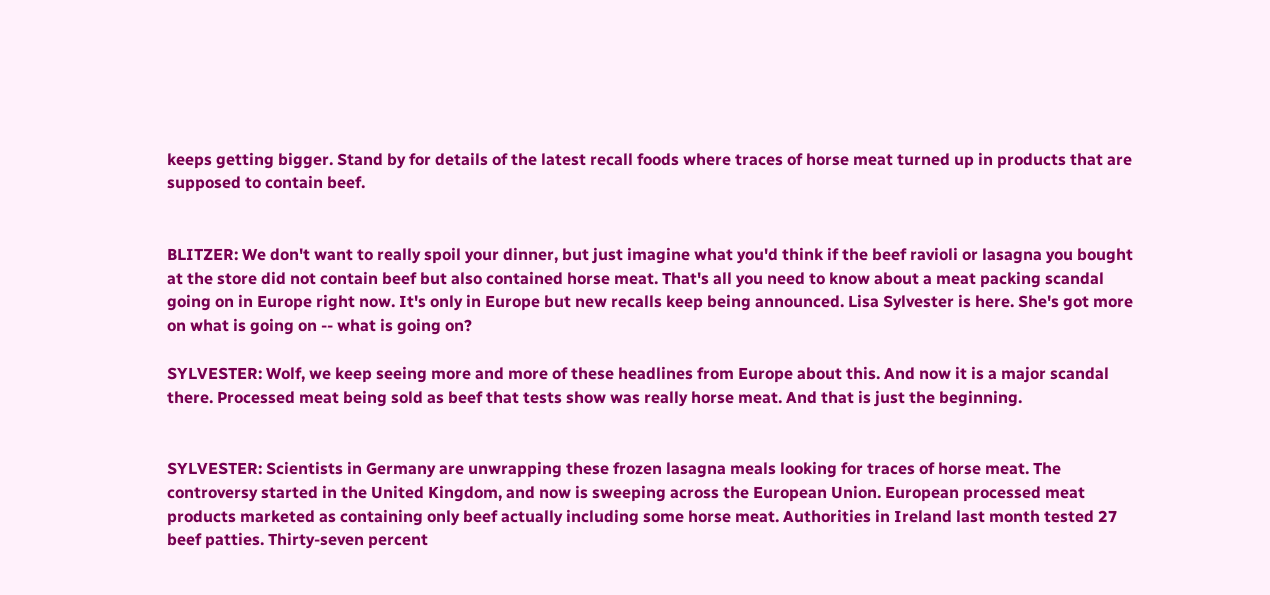keeps getting bigger. Stand by for details of the latest recall foods where traces of horse meat turned up in products that are supposed to contain beef.


BLITZER: We don't want to really spoil your dinner, but just imagine what you'd think if the beef ravioli or lasagna you bought at the store did not contain beef but also contained horse meat. That's all you need to know about a meat packing scandal going on in Europe right now. It's only in Europe but new recalls keep being announced. Lisa Sylvester is here. She's got more on what is going on -- what is going on?

SYLVESTER: Wolf, we keep seeing more and more of these headlines from Europe about this. And now it is a major scandal there. Processed meat being sold as beef that tests show was really horse meat. And that is just the beginning.


SYLVESTER: Scientists in Germany are unwrapping these frozen lasagna meals looking for traces of horse meat. The controversy started in the United Kingdom, and now is sweeping across the European Union. European processed meat products marketed as containing only beef actually including some horse meat. Authorities in Ireland last month tested 27 beef patties. Thirty-seven percent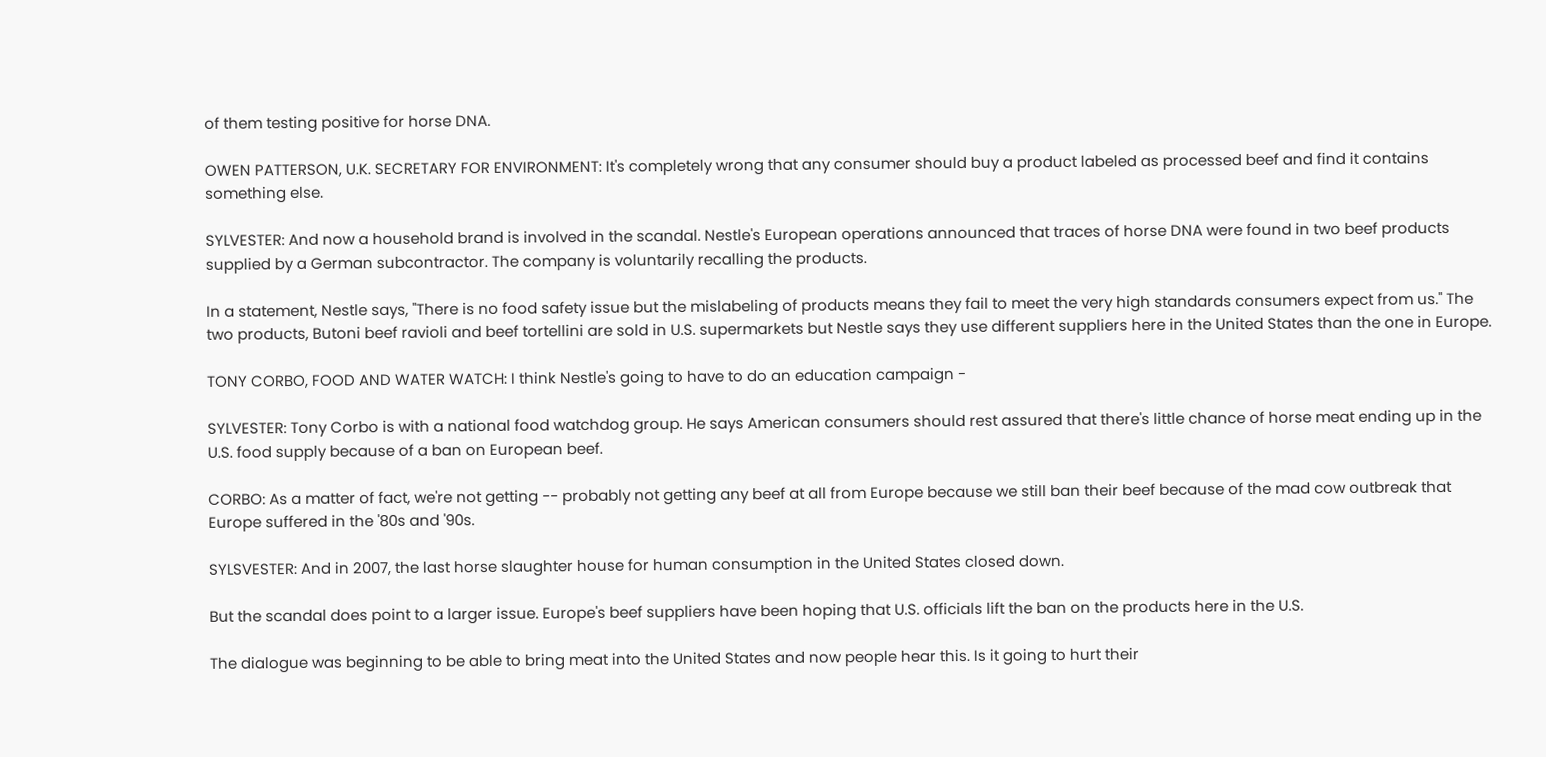of them testing positive for horse DNA.

OWEN PATTERSON, U.K. SECRETARY FOR ENVIRONMENT: It's completely wrong that any consumer should buy a product labeled as processed beef and find it contains something else.

SYLVESTER: And now a household brand is involved in the scandal. Nestle's European operations announced that traces of horse DNA were found in two beef products supplied by a German subcontractor. The company is voluntarily recalling the products.

In a statement, Nestle says, "There is no food safety issue but the mislabeling of products means they fail to meet the very high standards consumers expect from us." The two products, Butoni beef ravioli and beef tortellini are sold in U.S. supermarkets but Nestle says they use different suppliers here in the United States than the one in Europe.

TONY CORBO, FOOD AND WATER WATCH: I think Nestle's going to have to do an education campaign -

SYLVESTER: Tony Corbo is with a national food watchdog group. He says American consumers should rest assured that there's little chance of horse meat ending up in the U.S. food supply because of a ban on European beef.

CORBO: As a matter of fact, we're not getting -- probably not getting any beef at all from Europe because we still ban their beef because of the mad cow outbreak that Europe suffered in the '80s and '90s.

SYLSVESTER: And in 2007, the last horse slaughter house for human consumption in the United States closed down.

But the scandal does point to a larger issue. Europe's beef suppliers have been hoping that U.S. officials lift the ban on the products here in the U.S.

The dialogue was beginning to be able to bring meat into the United States and now people hear this. Is it going to hurt their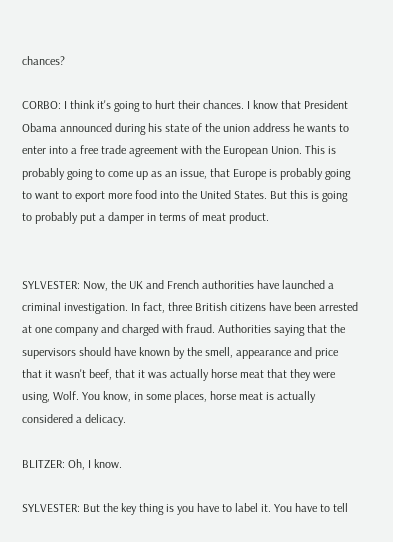chances?

CORBO: I think it's going to hurt their chances. I know that President Obama announced during his state of the union address he wants to enter into a free trade agreement with the European Union. This is probably going to come up as an issue, that Europe is probably going to want to export more food into the United States. But this is going to probably put a damper in terms of meat product.


SYLVESTER: Now, the UK and French authorities have launched a criminal investigation. In fact, three British citizens have been arrested at one company and charged with fraud. Authorities saying that the supervisors should have known by the smell, appearance and price that it wasn't beef, that it was actually horse meat that they were using, Wolf. You know, in some places, horse meat is actually considered a delicacy.

BLITZER: Oh, I know.

SYLVESTER: But the key thing is you have to label it. You have to tell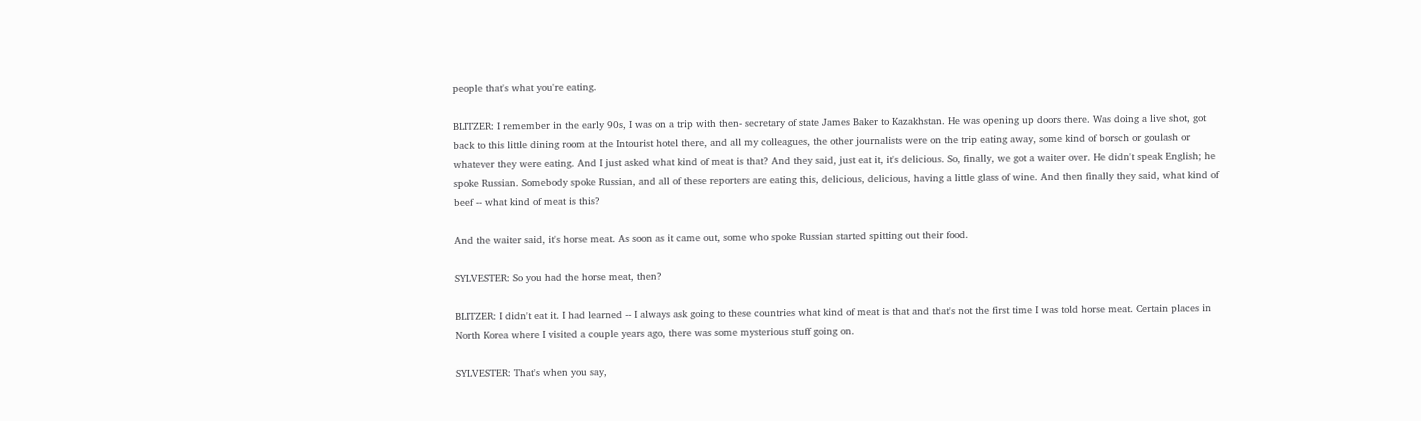people that's what you're eating.

BLITZER: I remember in the early 90s, I was on a trip with then- secretary of state James Baker to Kazakhstan. He was opening up doors there. Was doing a live shot, got back to this little dining room at the Intourist hotel there, and all my colleagues, the other journalists were on the trip eating away, some kind of borsch or goulash or whatever they were eating. And I just asked what kind of meat is that? And they said, just eat it, it's delicious. So, finally, we got a waiter over. He didn't speak English; he spoke Russian. Somebody spoke Russian, and all of these reporters are eating this, delicious, delicious, having a little glass of wine. And then finally they said, what kind of beef -- what kind of meat is this?

And the waiter said, it's horse meat. As soon as it came out, some who spoke Russian started spitting out their food.

SYLVESTER: So you had the horse meat, then?

BLITZER: I didn't eat it. I had learned -- I always ask going to these countries what kind of meat is that and that's not the first time I was told horse meat. Certain places in North Korea where I visited a couple years ago, there was some mysterious stuff going on.

SYLVESTER: That's when you say,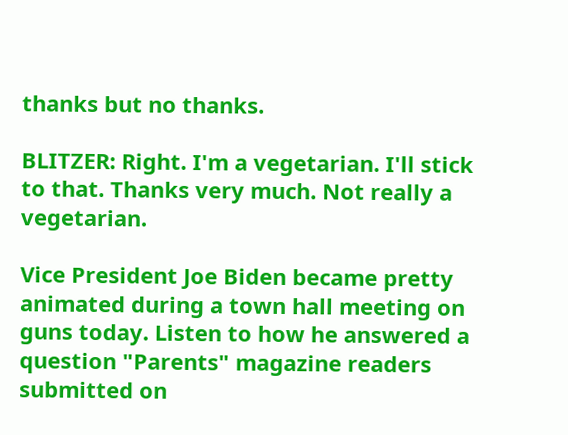thanks but no thanks.

BLITZER: Right. I'm a vegetarian. I'll stick to that. Thanks very much. Not really a vegetarian.

Vice President Joe Biden became pretty animated during a town hall meeting on guns today. Listen to how he answered a question "Parents" magazine readers submitted on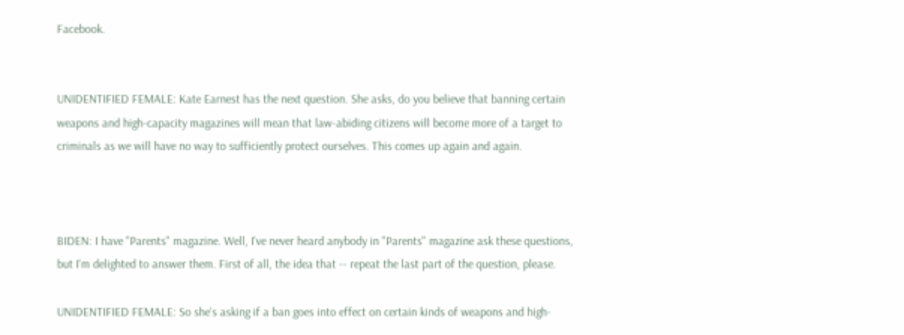Facebook.


UNIDENTIFIED FEMALE: Kate Earnest has the next question. She asks, do you believe that banning certain weapons and high-capacity magazines will mean that law-abiding citizens will become more of a target to criminals as we will have no way to sufficiently protect ourselves. This comes up again and again.



BIDEN: I have "Parents" magazine. Well, I've never heard anybody in "Parents" magazine ask these questions, but I'm delighted to answer them. First of all, the idea that -- repeat the last part of the question, please.

UNIDENTIFIED FEMALE: So she's asking if a ban goes into effect on certain kinds of weapons and high-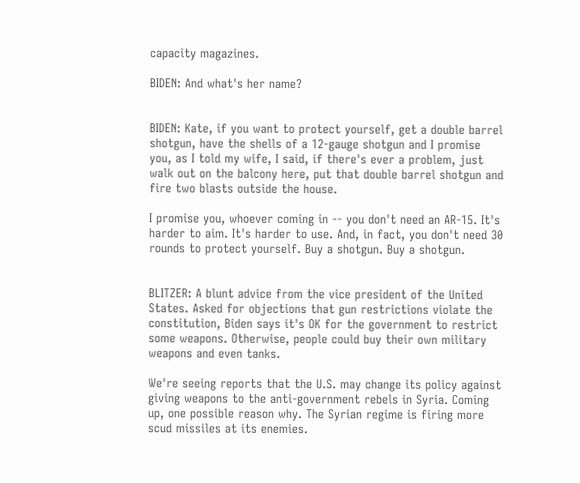capacity magazines.

BIDEN: And what's her name?


BIDEN: Kate, if you want to protect yourself, get a double barrel shotgun, have the shells of a 12-gauge shotgun and I promise you, as I told my wife, I said, if there's ever a problem, just walk out on the balcony here, put that double barrel shotgun and fire two blasts outside the house.

I promise you, whoever coming in -- you don't need an AR-15. It's harder to aim. It's harder to use. And, in fact, you don't need 30 rounds to protect yourself. Buy a shotgun. Buy a shotgun.


BLITZER: A blunt advice from the vice president of the United States. Asked for objections that gun restrictions violate the constitution, Biden says it's OK for the government to restrict some weapons. Otherwise, people could buy their own military weapons and even tanks.

We're seeing reports that the U.S. may change its policy against giving weapons to the anti-government rebels in Syria. Coming up, one possible reason why. The Syrian regime is firing more scud missiles at its enemies.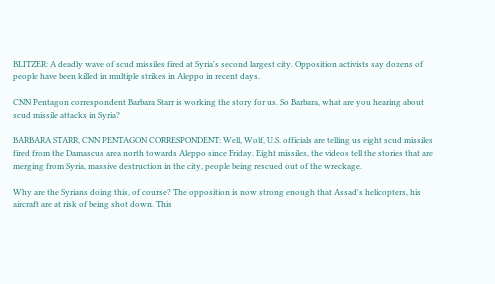BLITZER: A deadly wave of scud missiles fired at Syria's second largest city. Opposition activists say dozens of people have been killed in multiple strikes in Aleppo in recent days.

CNN Pentagon correspondent Barbara Starr is working the story for us. So Barbara, what are you hearing about scud missile attacks in Syria?

BARBARA STARR, CNN PENTAGON CORRESPONDENT: Well, Wolf, U.S. officials are telling us eight scud missiles fired from the Damascus area north towards Aleppo since Friday. Eight missiles, the videos tell the stories that are merging from Syria, massive destruction in the city, people being rescued out of the wreckage.

Why are the Syrians doing this, of course? The opposition is now strong enough that Assad's helicopters, his aircraft are at risk of being shot down. This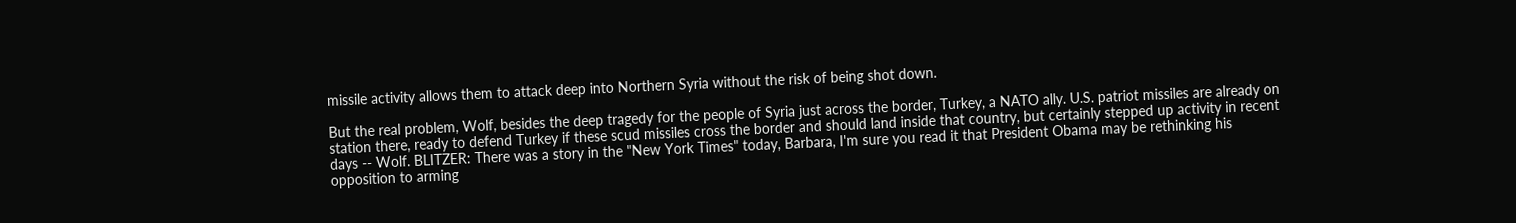missile activity allows them to attack deep into Northern Syria without the risk of being shot down.

But the real problem, Wolf, besides the deep tragedy for the people of Syria just across the border, Turkey, a NATO ally. U.S. patriot missiles are already on station there, ready to defend Turkey if these scud missiles cross the border and should land inside that country, but certainly stepped up activity in recent days -- Wolf. BLITZER: There was a story in the "New York Times" today, Barbara, I'm sure you read it that President Obama may be rethinking his opposition to arming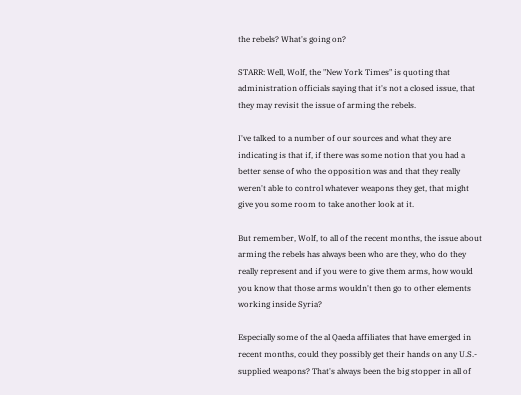the rebels? What's going on?

STARR: Well, Wolf, the "New York Times" is quoting that administration officials saying that it's not a closed issue, that they may revisit the issue of arming the rebels.

I've talked to a number of our sources and what they are indicating is that if, if there was some notion that you had a better sense of who the opposition was and that they really weren't able to control whatever weapons they get, that might give you some room to take another look at it.

But remember, Wolf, to all of the recent months, the issue about arming the rebels has always been who are they, who do they really represent and if you were to give them arms, how would you know that those arms wouldn't then go to other elements working inside Syria?

Especially some of the al Qaeda affiliates that have emerged in recent months, could they possibly get their hands on any U.S.- supplied weapons? That's always been the big stopper in all of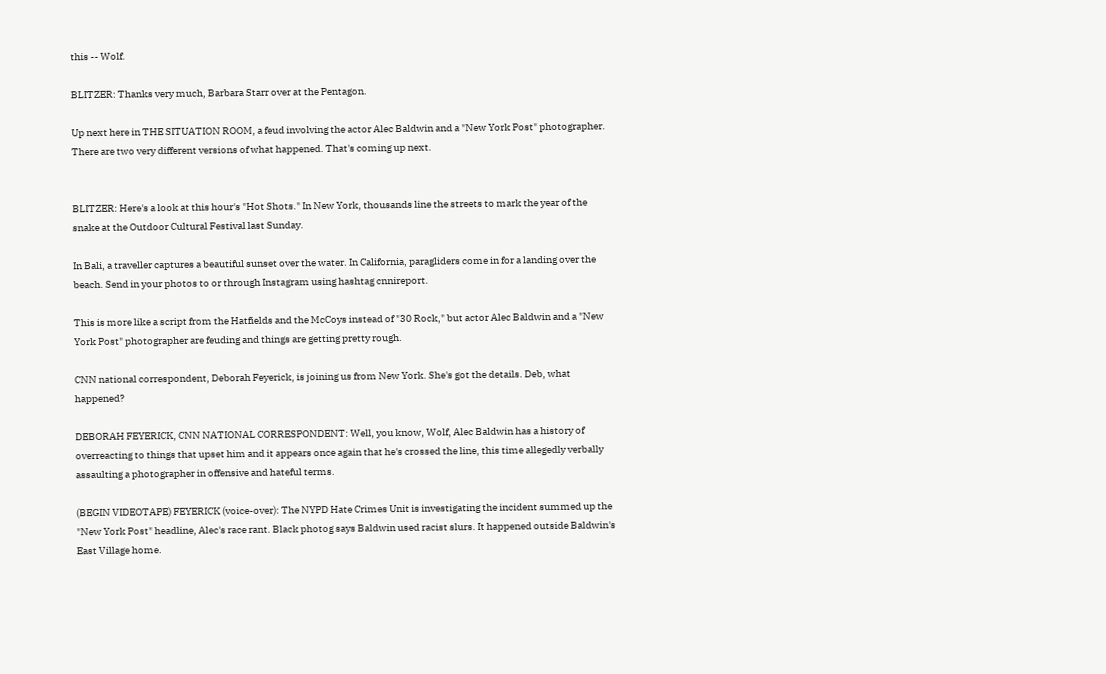this -- Wolf.

BLITZER: Thanks very much, Barbara Starr over at the Pentagon.

Up next here in THE SITUATION ROOM, a feud involving the actor Alec Baldwin and a "New York Post" photographer. There are two very different versions of what happened. That's coming up next.


BLITZER: Here's a look at this hour's "Hot Shots." In New York, thousands line the streets to mark the year of the snake at the Outdoor Cultural Festival last Sunday.

In Bali, a traveller captures a beautiful sunset over the water. In California, paragliders come in for a landing over the beach. Send in your photos to or through Instagram using hashtag cnnireport.

This is more like a script from the Hatfields and the McCoys instead of "30 Rock," but actor Alec Baldwin and a "New York Post" photographer are feuding and things are getting pretty rough.

CNN national correspondent, Deborah Feyerick, is joining us from New York. She's got the details. Deb, what happened?

DEBORAH FEYERICK, CNN NATIONAL CORRESPONDENT: Well, you know, Wolf, Alec Baldwin has a history of overreacting to things that upset him and it appears once again that he's crossed the line, this time allegedly verbally assaulting a photographer in offensive and hateful terms.

(BEGIN VIDEOTAPE) FEYERICK (voice-over): The NYPD Hate Crimes Unit is investigating the incident summed up the "New York Post" headline, Alec's race rant. Black photog says Baldwin used racist slurs. It happened outside Baldwin's East Village home.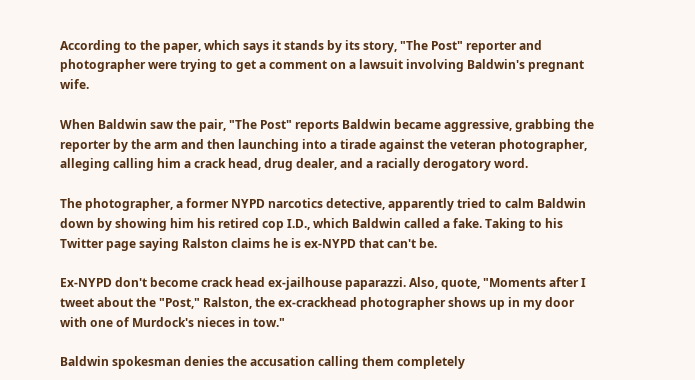According to the paper, which says it stands by its story, "The Post" reporter and photographer were trying to get a comment on a lawsuit involving Baldwin's pregnant wife.

When Baldwin saw the pair, "The Post" reports Baldwin became aggressive, grabbing the reporter by the arm and then launching into a tirade against the veteran photographer, alleging calling him a crack head, drug dealer, and a racially derogatory word.

The photographer, a former NYPD narcotics detective, apparently tried to calm Baldwin down by showing him his retired cop I.D., which Baldwin called a fake. Taking to his Twitter page saying Ralston claims he is ex-NYPD that can't be.

Ex-NYPD don't become crack head ex-jailhouse paparazzi. Also, quote, "Moments after I tweet about the "Post," Ralston, the ex-crackhead photographer shows up in my door with one of Murdock's nieces in tow."

Baldwin spokesman denies the accusation calling them completely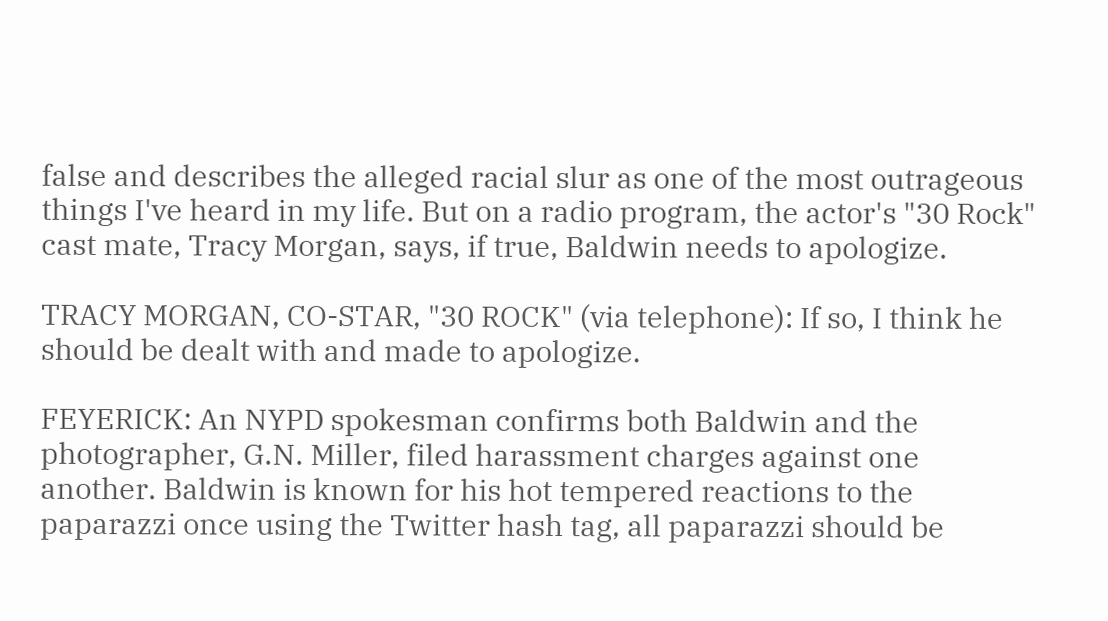false and describes the alleged racial slur as one of the most outrageous things I've heard in my life. But on a radio program, the actor's "30 Rock" cast mate, Tracy Morgan, says, if true, Baldwin needs to apologize.

TRACY MORGAN, CO-STAR, "30 ROCK" (via telephone): If so, I think he should be dealt with and made to apologize.

FEYERICK: An NYPD spokesman confirms both Baldwin and the photographer, G.N. Miller, filed harassment charges against one another. Baldwin is known for his hot tempered reactions to the paparazzi once using the Twitter hash tag, all paparazzi should be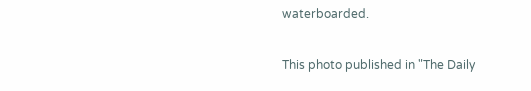waterboarded.

This photo published in "The Daily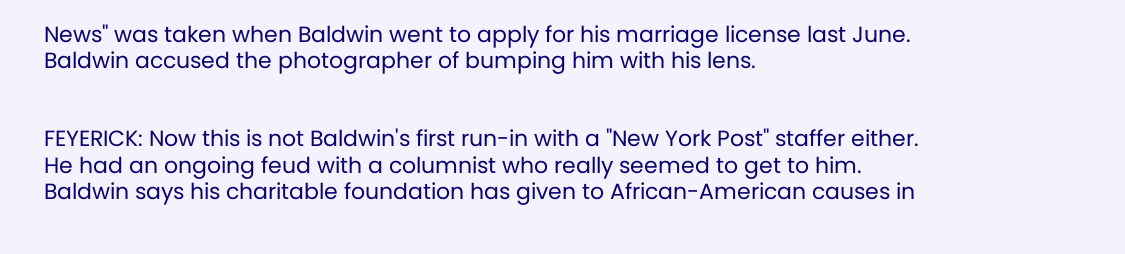News" was taken when Baldwin went to apply for his marriage license last June. Baldwin accused the photographer of bumping him with his lens.


FEYERICK: Now this is not Baldwin's first run-in with a "New York Post" staffer either. He had an ongoing feud with a columnist who really seemed to get to him. Baldwin says his charitable foundation has given to African-American causes in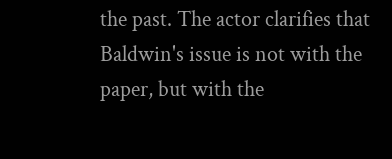the past. The actor clarifies that Baldwin's issue is not with the paper, but with the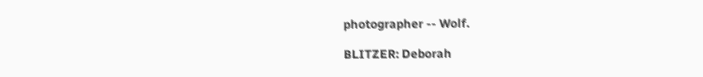photographer -- Wolf.

BLITZER: Deborah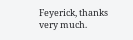Feyerick, thanks very much.